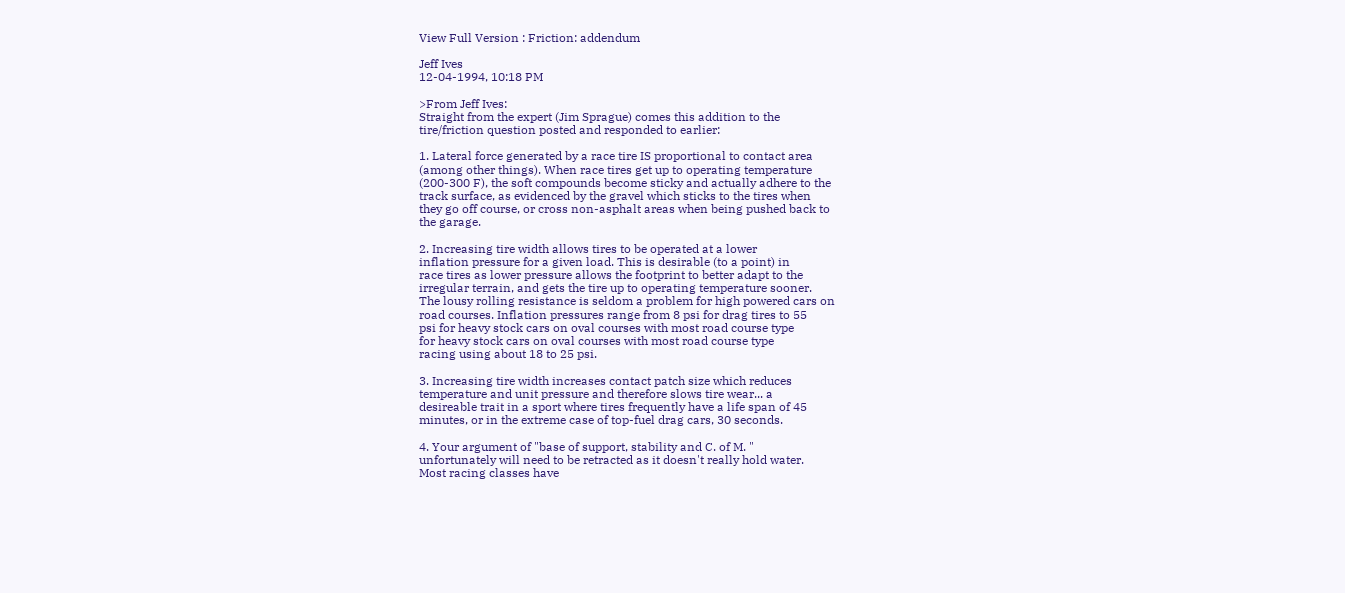View Full Version : Friction: addendum

Jeff Ives
12-04-1994, 10:18 PM

>From Jeff Ives:
Straight from the expert (Jim Sprague) comes this addition to the
tire/friction question posted and responded to earlier:

1. Lateral force generated by a race tire IS proportional to contact area
(among other things). When race tires get up to operating temperature
(200-300 F), the soft compounds become sticky and actually adhere to the
track surface, as evidenced by the gravel which sticks to the tires when
they go off course, or cross non-asphalt areas when being pushed back to
the garage.

2. Increasing tire width allows tires to be operated at a lower
inflation pressure for a given load. This is desirable (to a point) in
race tires as lower pressure allows the footprint to better adapt to the
irregular terrain, and gets the tire up to operating temperature sooner.
The lousy rolling resistance is seldom a problem for high powered cars on
road courses. Inflation pressures range from 8 psi for drag tires to 55
psi for heavy stock cars on oval courses with most road course type
for heavy stock cars on oval courses with most road course type
racing using about 18 to 25 psi.

3. Increasing tire width increases contact patch size which reduces
temperature and unit pressure and therefore slows tire wear... a
desireable trait in a sport where tires frequently have a life span of 45
minutes, or in the extreme case of top-fuel drag cars, 30 seconds.

4. Your argument of "base of support, stability and C. of M. "
unfortunately will need to be retracted as it doesn't really hold water.
Most racing classes have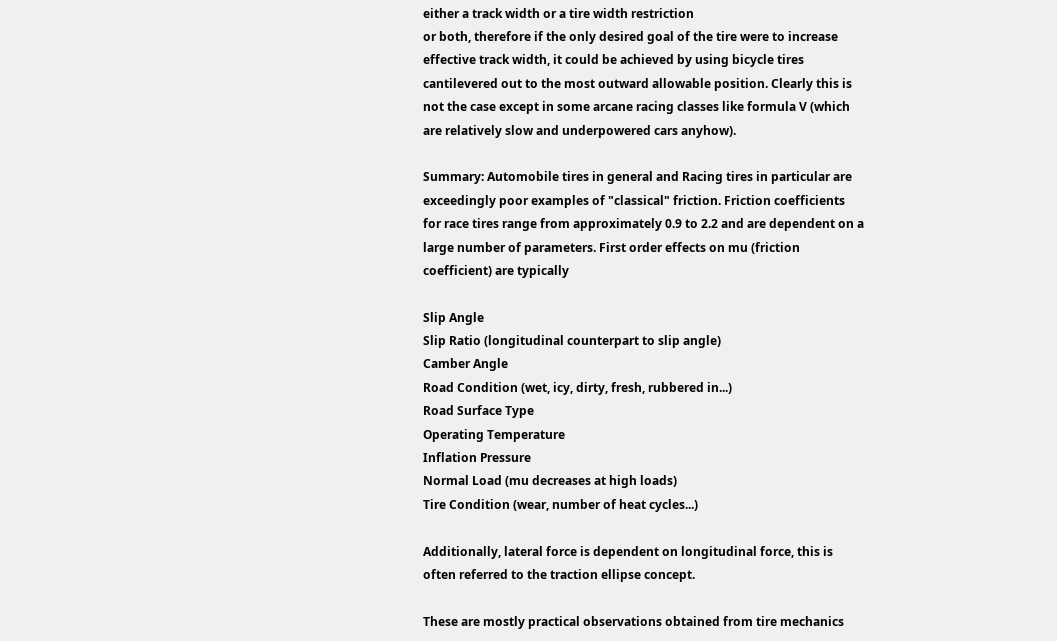either a track width or a tire width restriction
or both, therefore if the only desired goal of the tire were to increase
effective track width, it could be achieved by using bicycle tires
cantilevered out to the most outward allowable position. Clearly this is
not the case except in some arcane racing classes like formula V (which
are relatively slow and underpowered cars anyhow).

Summary: Automobile tires in general and Racing tires in particular are
exceedingly poor examples of "classical" friction. Friction coefficients
for race tires range from approximately 0.9 to 2.2 and are dependent on a
large number of parameters. First order effects on mu (friction
coefficient) are typically

Slip Angle
Slip Ratio (longitudinal counterpart to slip angle)
Camber Angle
Road Condition (wet, icy, dirty, fresh, rubbered in...)
Road Surface Type
Operating Temperature
Inflation Pressure
Normal Load (mu decreases at high loads)
Tire Condition (wear, number of heat cycles...)

Additionally, lateral force is dependent on longitudinal force, this is
often referred to the traction ellipse concept.

These are mostly practical observations obtained from tire mechanics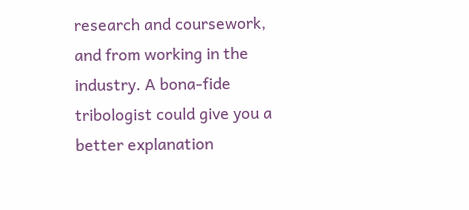research and coursework, and from working in the industry. A bona-fide
tribologist could give you a better explanation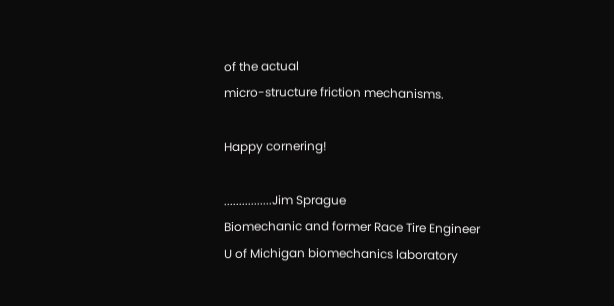of the actual
micro-structure friction mechanisms.

Happy cornering!

................Jim Sprague
Biomechanic and former Race Tire Engineer
U of Michigan biomechanics laboratory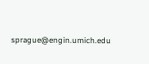sprague@engin.umich.edu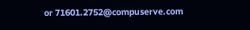or 71601.2752@compuserve.com